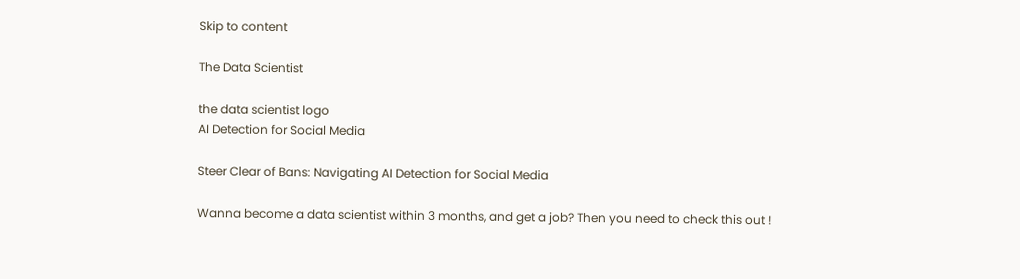Skip to content

The Data Scientist

the data scientist logo
AI Detection for Social Media

Steer Clear of Bans: Navigating AI Detection for Social Media

Wanna become a data scientist within 3 months, and get a job? Then you need to check this out !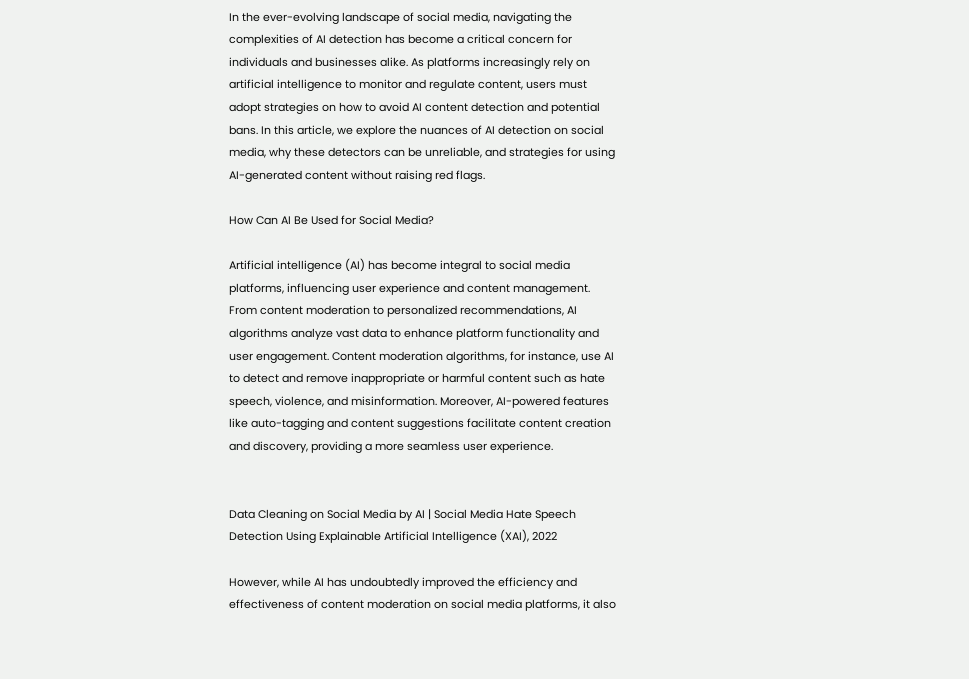In the ever-evolving landscape of social media, navigating the complexities of AI detection has become a critical concern for individuals and businesses alike. As platforms increasingly rely on artificial intelligence to monitor and regulate content, users must adopt strategies on how to avoid AI content detection and potential bans. In this article, we explore the nuances of AI detection on social media, why these detectors can be unreliable, and strategies for using AI-generated content without raising red flags.

How Can AI Be Used for Social Media?

Artificial intelligence (AI) has become integral to social media platforms, influencing user experience and content management. From content moderation to personalized recommendations, AI algorithms analyze vast data to enhance platform functionality and user engagement. Content moderation algorithms, for instance, use AI to detect and remove inappropriate or harmful content such as hate speech, violence, and misinformation. Moreover, AI-powered features like auto-tagging and content suggestions facilitate content creation and discovery, providing a more seamless user experience.


Data Cleaning on Social Media by AI | Social Media Hate Speech Detection Using Explainable Artificial Intelligence (XAI), 2022

However, while AI has undoubtedly improved the efficiency and effectiveness of content moderation on social media platforms, it also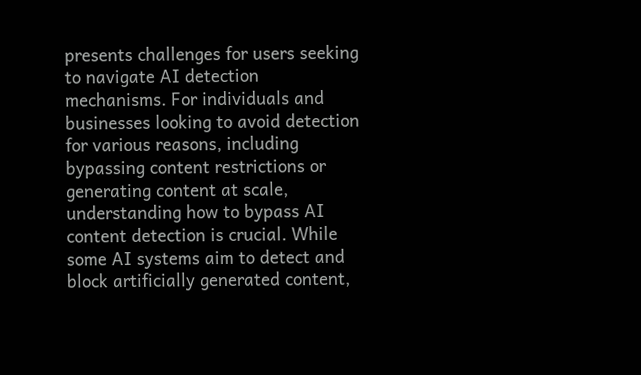presents challenges for users seeking to navigate AI detection mechanisms. For individuals and businesses looking to avoid detection for various reasons, including bypassing content restrictions or generating content at scale, understanding how to bypass AI content detection is crucial. While some AI systems aim to detect and block artificially generated content,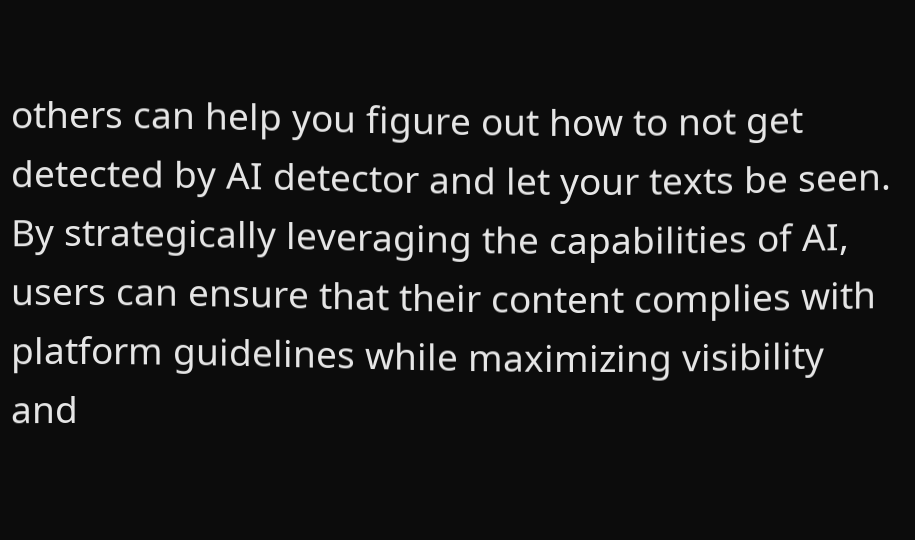others can help you figure out how to not get detected by AI detector and let your texts be seen. By strategically leveraging the capabilities of AI, users can ensure that their content complies with platform guidelines while maximizing visibility and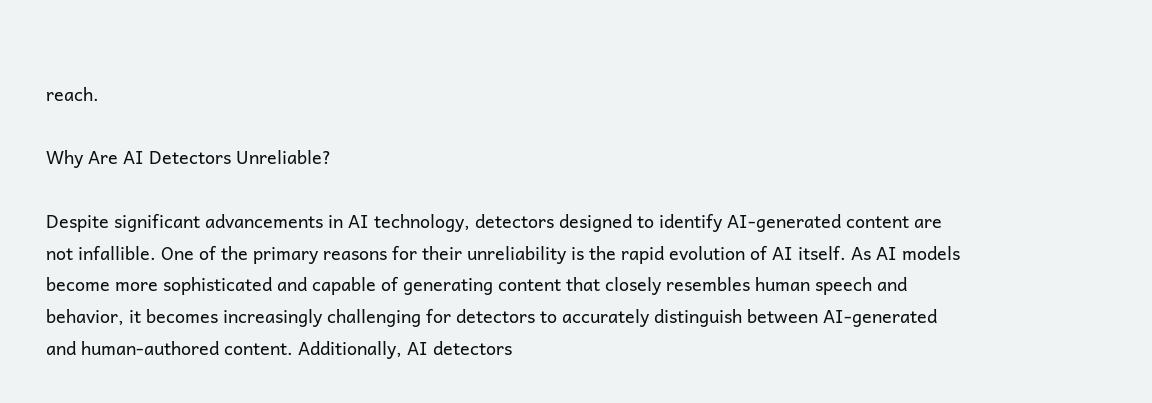reach.

Why Are AI Detectors Unreliable?

Despite significant advancements in AI technology, detectors designed to identify AI-generated content are not infallible. One of the primary reasons for their unreliability is the rapid evolution of AI itself. As AI models become more sophisticated and capable of generating content that closely resembles human speech and behavior, it becomes increasingly challenging for detectors to accurately distinguish between AI-generated and human-authored content. Additionally, AI detectors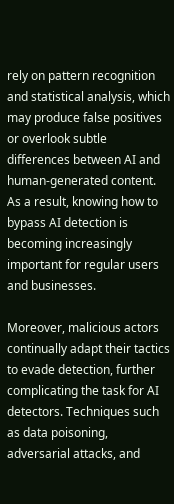rely on pattern recognition and statistical analysis, which may produce false positives or overlook subtle differences between AI and human-generated content. As a result, knowing how to bypass AI detection is becoming increasingly important for regular users and businesses.

Moreover, malicious actors continually adapt their tactics to evade detection, further complicating the task for AI detectors. Techniques such as data poisoning, adversarial attacks, and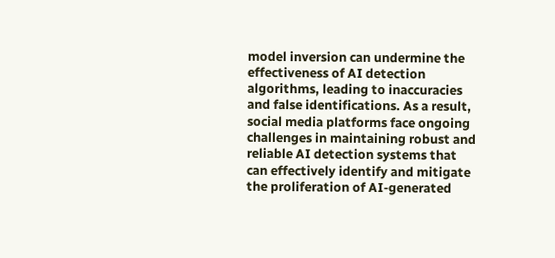model inversion can undermine the effectiveness of AI detection algorithms, leading to inaccuracies and false identifications. As a result, social media platforms face ongoing challenges in maintaining robust and reliable AI detection systems that can effectively identify and mitigate the proliferation of AI-generated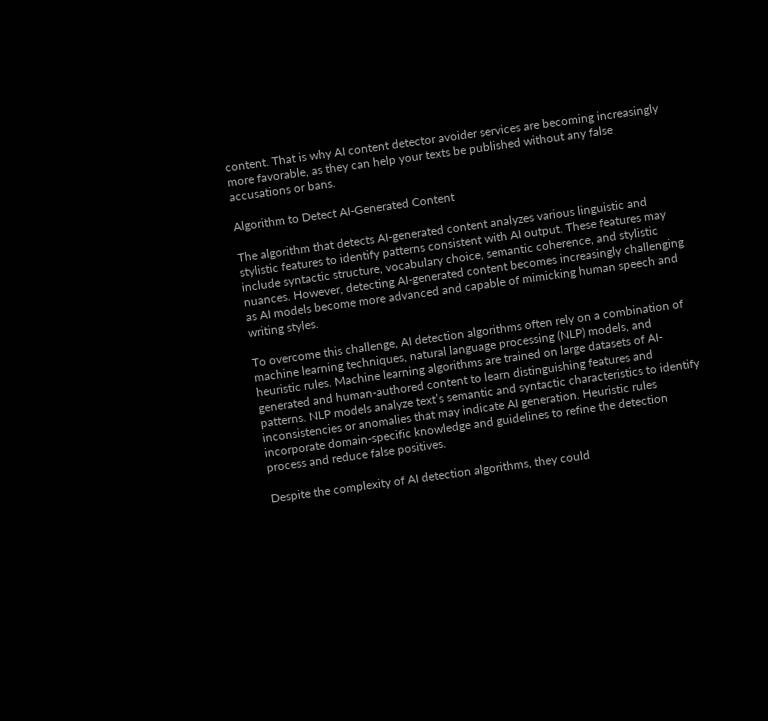content. That is why AI content detector avoider services are becoming increasingly more favorable, as they can help your texts be published without any false accusations or bans.

Algorithm to Detect AI-Generated Content

The algorithm that detects AI-generated content analyzes various linguistic and stylistic features to identify patterns consistent with AI output. These features may include syntactic structure, vocabulary choice, semantic coherence, and stylistic nuances. However, detecting AI-generated content becomes increasingly challenging as AI models become more advanced and capable of mimicking human speech and writing styles.

To overcome this challenge, AI detection algorithms often rely on a combination of machine learning techniques, natural language processing (NLP) models, and heuristic rules. Machine learning algorithms are trained on large datasets of AI-generated and human-authored content to learn distinguishing features and patterns. NLP models analyze text’s semantic and syntactic characteristics to identify inconsistencies or anomalies that may indicate AI generation. Heuristic rules incorporate domain-specific knowledge and guidelines to refine the detection process and reduce false positives.

Despite the complexity of AI detection algorithms, they could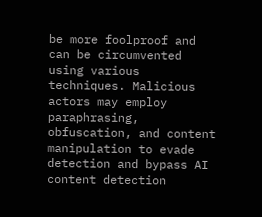be more foolproof and can be circumvented using various techniques. Malicious actors may employ paraphrasing, obfuscation, and content manipulation to evade detection and bypass AI content detection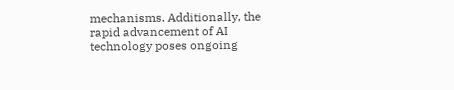mechanisms. Additionally, the rapid advancement of AI technology poses ongoing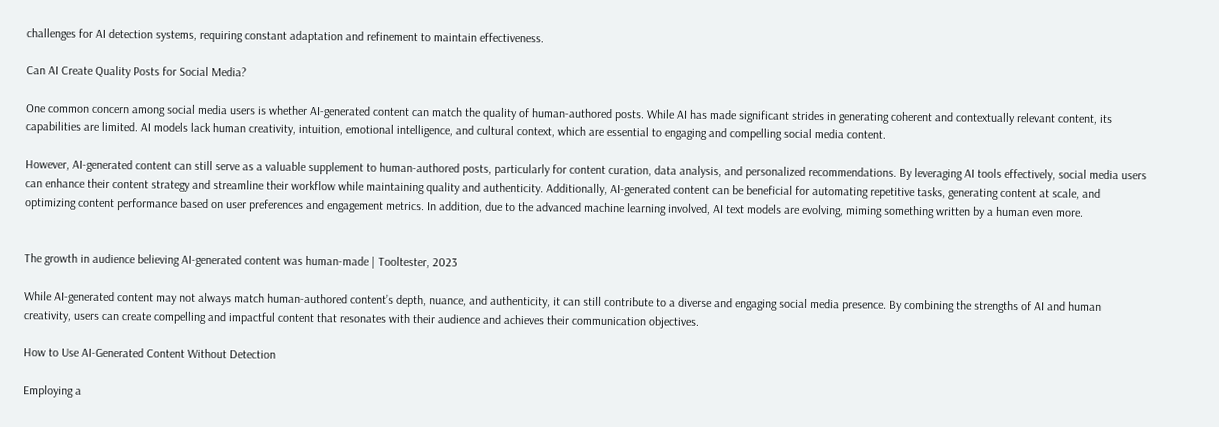challenges for AI detection systems, requiring constant adaptation and refinement to maintain effectiveness.

Can AI Create Quality Posts for Social Media?

One common concern among social media users is whether AI-generated content can match the quality of human-authored posts. While AI has made significant strides in generating coherent and contextually relevant content, its capabilities are limited. AI models lack human creativity, intuition, emotional intelligence, and cultural context, which are essential to engaging and compelling social media content.

However, AI-generated content can still serve as a valuable supplement to human-authored posts, particularly for content curation, data analysis, and personalized recommendations. By leveraging AI tools effectively, social media users can enhance their content strategy and streamline their workflow while maintaining quality and authenticity. Additionally, AI-generated content can be beneficial for automating repetitive tasks, generating content at scale, and optimizing content performance based on user preferences and engagement metrics. In addition, due to the advanced machine learning involved, AI text models are evolving, miming something written by a human even more.


The growth in audience believing AI-generated content was human-made | Tooltester, 2023

While AI-generated content may not always match human-authored content’s depth, nuance, and authenticity, it can still contribute to a diverse and engaging social media presence. By combining the strengths of AI and human creativity, users can create compelling and impactful content that resonates with their audience and achieves their communication objectives.

How to Use AI-Generated Content Without Detection

Employing a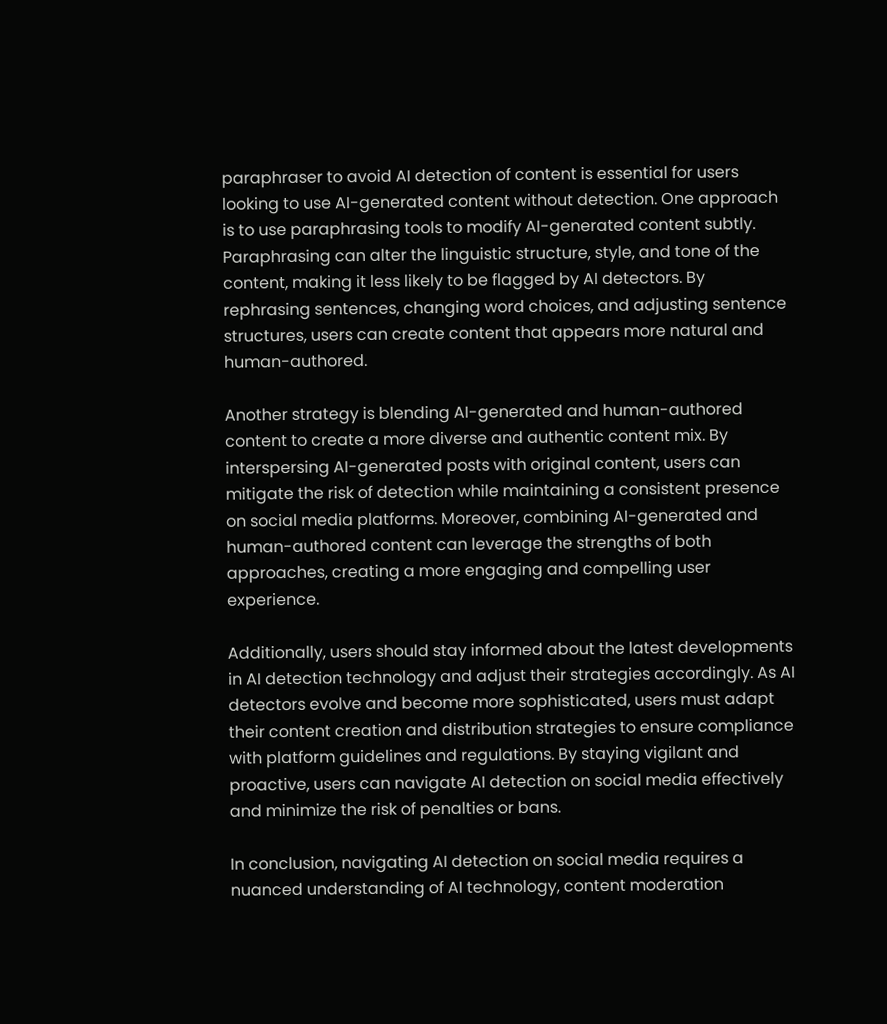paraphraser to avoid AI detection of content is essential for users looking to use AI-generated content without detection. One approach is to use paraphrasing tools to modify AI-generated content subtly. Paraphrasing can alter the linguistic structure, style, and tone of the content, making it less likely to be flagged by AI detectors. By rephrasing sentences, changing word choices, and adjusting sentence structures, users can create content that appears more natural and human-authored.

Another strategy is blending AI-generated and human-authored content to create a more diverse and authentic content mix. By interspersing AI-generated posts with original content, users can mitigate the risk of detection while maintaining a consistent presence on social media platforms. Moreover, combining AI-generated and human-authored content can leverage the strengths of both approaches, creating a more engaging and compelling user experience.

Additionally, users should stay informed about the latest developments in AI detection technology and adjust their strategies accordingly. As AI detectors evolve and become more sophisticated, users must adapt their content creation and distribution strategies to ensure compliance with platform guidelines and regulations. By staying vigilant and proactive, users can navigate AI detection on social media effectively and minimize the risk of penalties or bans.

In conclusion, navigating AI detection on social media requires a nuanced understanding of AI technology, content moderation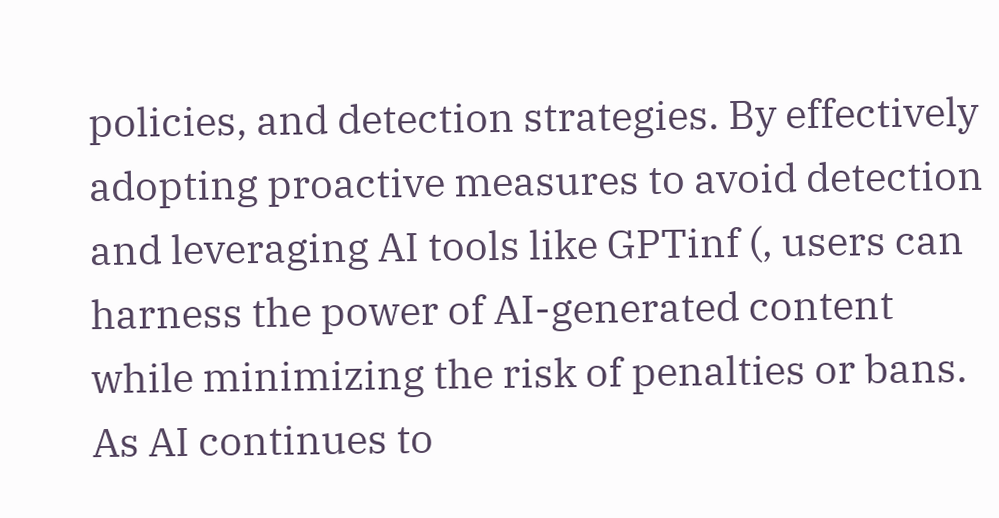policies, and detection strategies. By effectively adopting proactive measures to avoid detection and leveraging AI tools like GPTinf (, users can harness the power of AI-generated content while minimizing the risk of penalties or bans. As AI continues to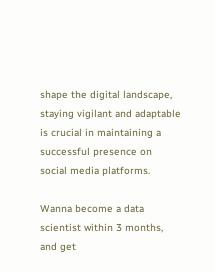shape the digital landscape, staying vigilant and adaptable is crucial in maintaining a successful presence on social media platforms.

Wanna become a data scientist within 3 months, and get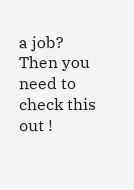a job? Then you need to check this out !